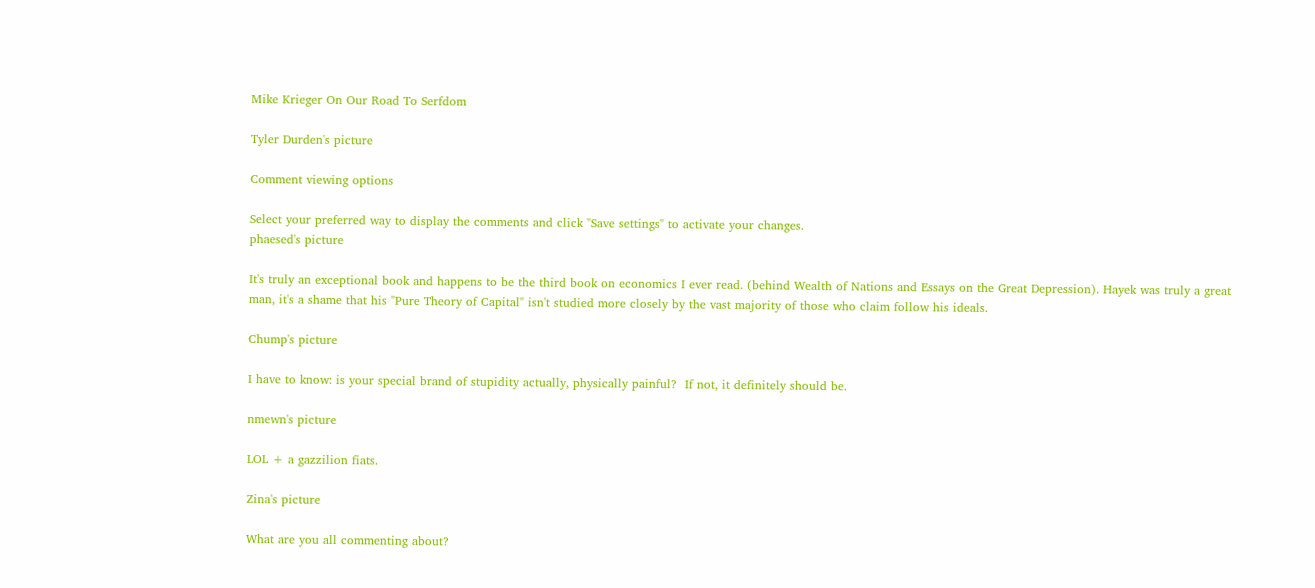Mike Krieger On Our Road To Serfdom

Tyler Durden's picture

Comment viewing options

Select your preferred way to display the comments and click "Save settings" to activate your changes.
phaesed's picture

It's truly an exceptional book and happens to be the third book on economics I ever read. (behind Wealth of Nations and Essays on the Great Depression). Hayek was truly a great man, it's a shame that his "Pure Theory of Capital" isn't studied more closely by the vast majority of those who claim follow his ideals.

Chump's picture

I have to know: is your special brand of stupidity actually, physically painful?  If not, it definitely should be.

nmewn's picture

LOL + a gazzilion fiats.

Zina's picture

What are you all commenting about?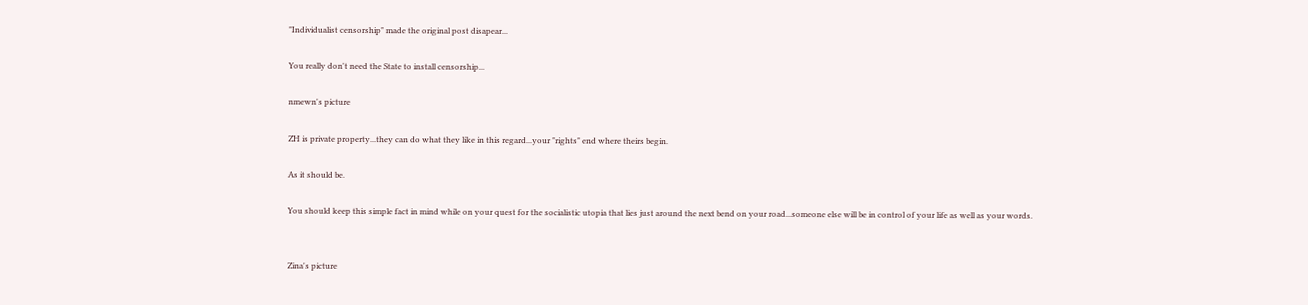"Individualist censorship" made the original post disapear...

You really don't need the State to install censorship...

nmewn's picture

ZH is private property...they can do what they like in this regard...your "rights" end where theirs begin.

As it should be.

You should keep this simple fact in mind while on your quest for the socialistic utopia that lies just around the next bend on your road...someone else will be in control of your life as well as your words.


Zina's picture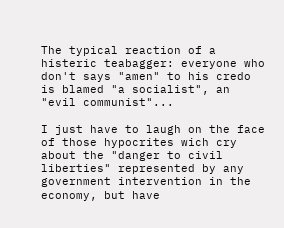The typical reaction of a histeric teabagger: everyone who don't says "amen" to his credo is blamed "a socialist", an "evil communist"...

I just have to laugh on the face of those hypocrites wich cry about the "danger to civil liberties" represented by any government intervention in the economy, but have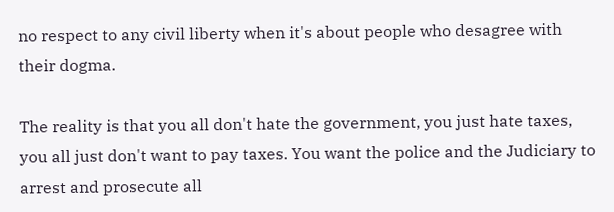no respect to any civil liberty when it's about people who desagree with their dogma.

The reality is that you all don't hate the government, you just hate taxes, you all just don't want to pay taxes. You want the police and the Judiciary to arrest and prosecute all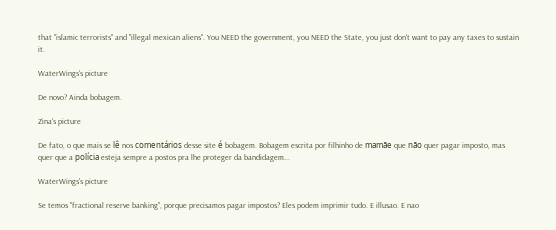that "islamic terrorists" and "illegal mexican aliens". You NEED the government, you NEED the State, you just don't want to pay any taxes to sustain it.

WaterWings's picture

De novo? Ainda bobagem.

Zina's picture

De fato, o que mais se lê nos comentários desse site é bobagem. Bobagem escrita por filhinho de mamãe que não quer pagar imposto, mas quer que a polícia esteja sempre a postos pra lhe proteger da bandidagem...

WaterWings's picture

Se temos "fractional reserve banking", porque precisamos pagar impostos? Eles podem imprimir tudo. E illusao. E nao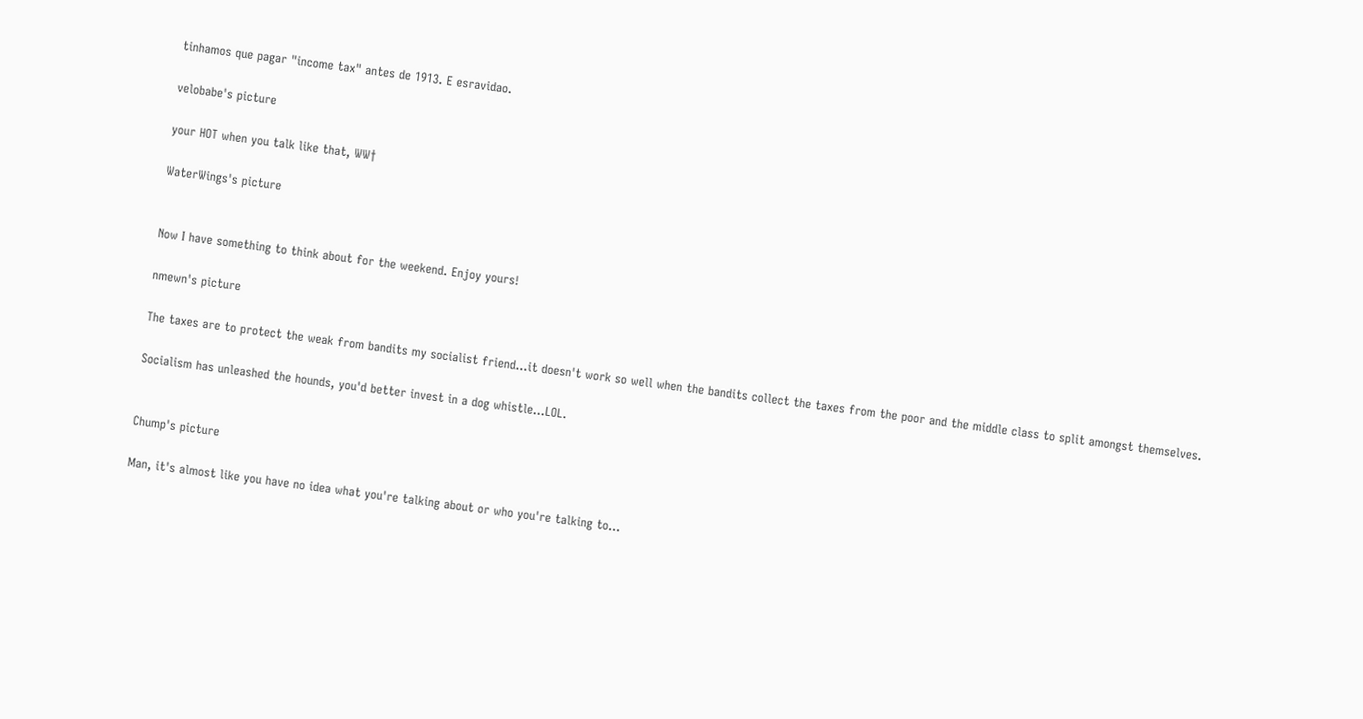tinhamos que pagar "income tax" antes de 1913. E esravidao.

velobabe's picture

your HOT when you talk like that, WW†

WaterWings's picture


Now I have something to think about for the weekend. Enjoy yours!

nmewn's picture

The taxes are to protect the weak from bandits my socialist friend...it doesn't work so well when the bandits collect the taxes from the poor and the middle class to split amongst themselves.

Socialism has unleashed the hounds, you'd better invest in a dog whistle...LOL.


Chump's picture

Man, it's almost like you have no idea what you're talking about or who you're talking to...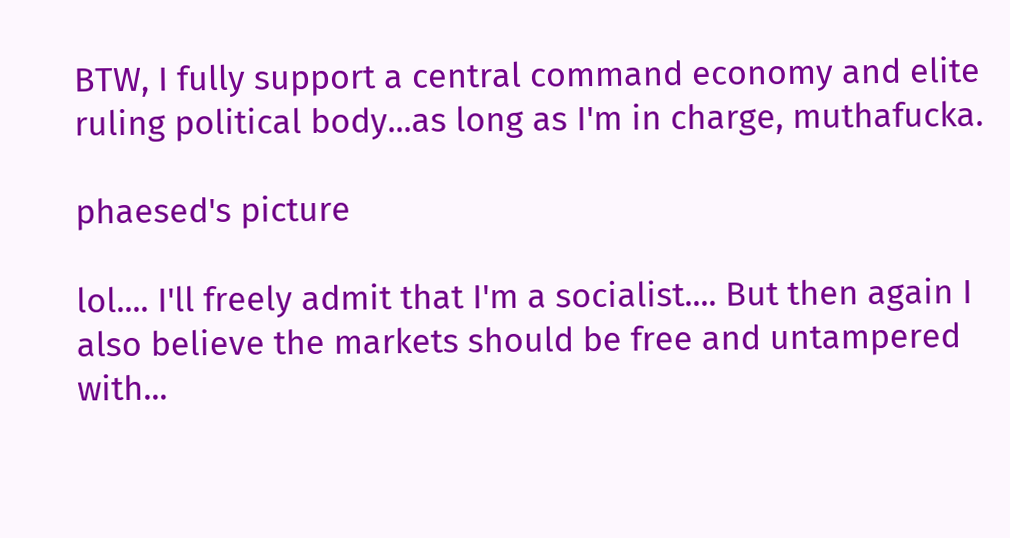BTW, I fully support a central command economy and elite ruling political body...as long as I'm in charge, muthafucka.

phaesed's picture

lol.... I'll freely admit that I'm a socialist.... But then again I also believe the markets should be free and untampered with...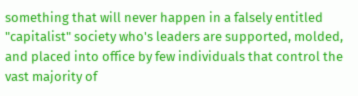something that will never happen in a falsely entitled "capitalist" society who's leaders are supported, molded, and placed into office by few individuals that control the vast majority of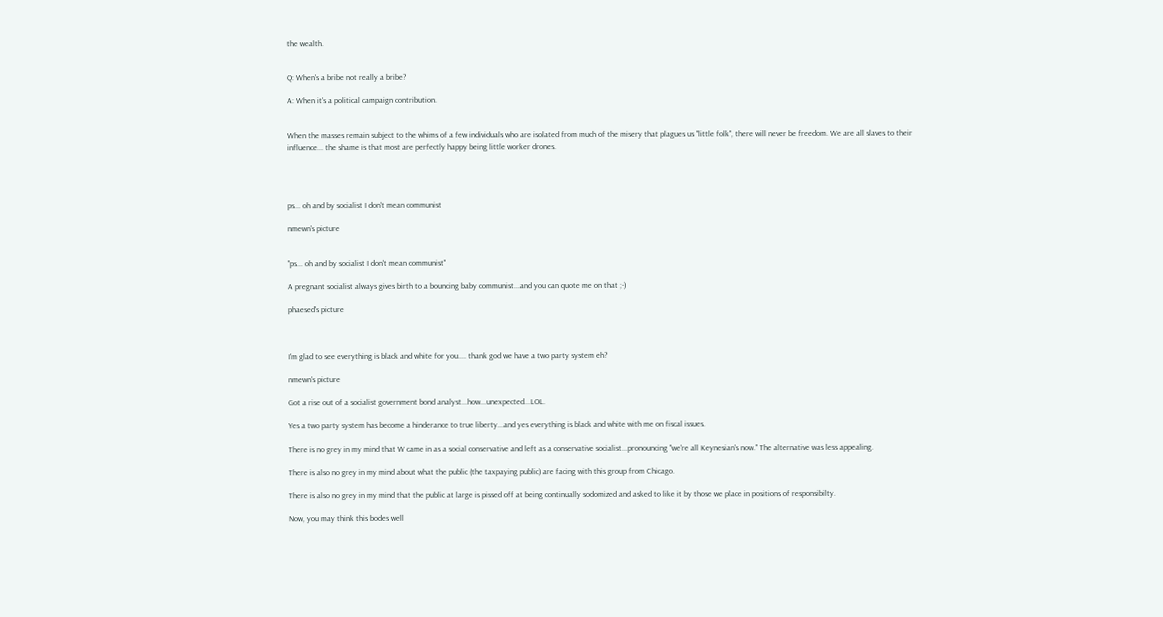the wealth.


Q: When's a bribe not really a bribe?

A: When it's a political campaign contribution.


When the masses remain subject to the whims of a few individuals who are isolated from much of the misery that plagues us "little folk", there will never be freedom. We are all slaves to their influence... the shame is that most are perfectly happy being little worker drones.




ps... oh and by socialist I don't mean communist

nmewn's picture


"ps... oh and by socialist I don't mean communist"

A pregnant socialist always gives birth to a bouncing baby communist...and you can quote me on that ;-)

phaesed's picture



I'm glad to see everything is black and white for you.... thank god we have a two party system eh?

nmewn's picture

Got a rise out of a socialist government bond analyst...how...unexpected...LOL.

Yes a two party system has become a hinderance to true liberty...and yes everything is black and white with me on fiscal issues.

There is no grey in my mind that W came in as a social conservative and left as a conservative socialist...pronouncing "we're all Keynesian's now." The alternative was less appealing.

There is also no grey in my mind about what the public (the taxpaying public) are facing with this group from Chicago.

There is also no grey in my mind that the public at large is pissed off at being continually sodomized and asked to like it by those we place in positions of responsibilty.

Now, you may think this bodes well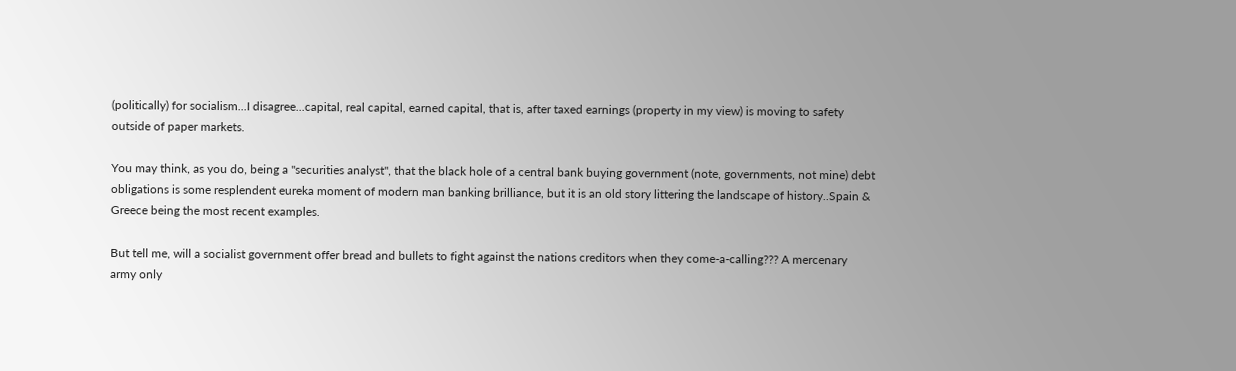(politically) for socialism...I disagree...capital, real capital, earned capital, that is, after taxed earnings (property in my view) is moving to safety outside of paper markets.

You may think, as you do, being a "securities analyst", that the black hole of a central bank buying government (note, governments, not mine) debt obligations is some resplendent eureka moment of modern man banking brilliance, but it is an old story littering the landscape of history..Spain & Greece being the most recent examples.

But tell me, will a socialist government offer bread and bullets to fight against the nations creditors when they come-a-calling??? A mercenary army only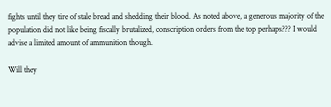fights until they tire of stale bread and shedding their blood. As noted above, a generous majority of the population did not like being fiscally brutalized, conscription orders from the top perhaps??? I would advise a limited amount of ammunition though.

Will they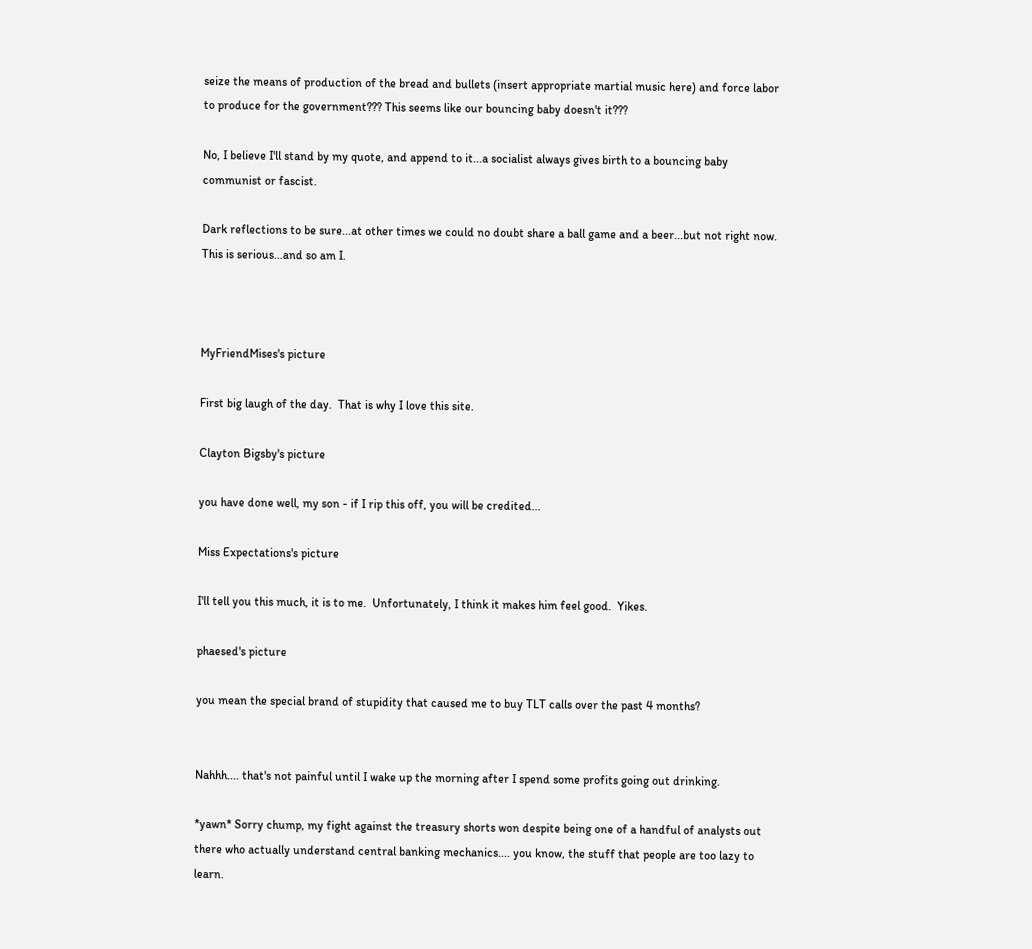seize the means of production of the bread and bullets (insert appropriate martial music here) and force labor to produce for the government??? This seems like our bouncing baby doesn't it???

No, I believe I'll stand by my quote, and append to it...a socialist always gives birth to a bouncing baby communist or fascist.

Dark reflections to be sure...at other times we could no doubt share a ball game and a beer...but not right now. This is serious...and so am I.



MyFriendMises's picture

First big laugh of the day.  That is why I love this site.

Clayton Bigsby's picture

you have done well, my son - if I rip this off, you will be credited...

Miss Expectations's picture

I'll tell you this much, it is to me.  Unfortunately, I think it makes him feel good.  Yikes.

phaesed's picture

you mean the special brand of stupidity that caused me to buy TLT calls over the past 4 months?


Nahhh.... that's not painful until I wake up the morning after I spend some profits going out drinking.

*yawn* Sorry chump, my fight against the treasury shorts won despite being one of a handful of analysts out there who actually understand central banking mechanics.... you know, the stuff that people are too lazy to learn.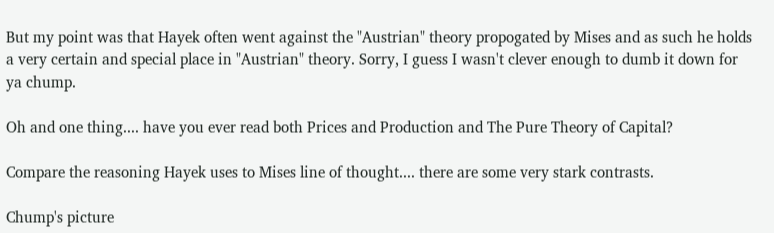But my point was that Hayek often went against the "Austrian" theory propogated by Mises and as such he holds a very certain and special place in "Austrian" theory. Sorry, I guess I wasn't clever enough to dumb it down for ya chump.

Oh and one thing.... have you ever read both Prices and Production and The Pure Theory of Capital?

Compare the reasoning Hayek uses to Mises line of thought.... there are some very stark contrasts.

Chump's picture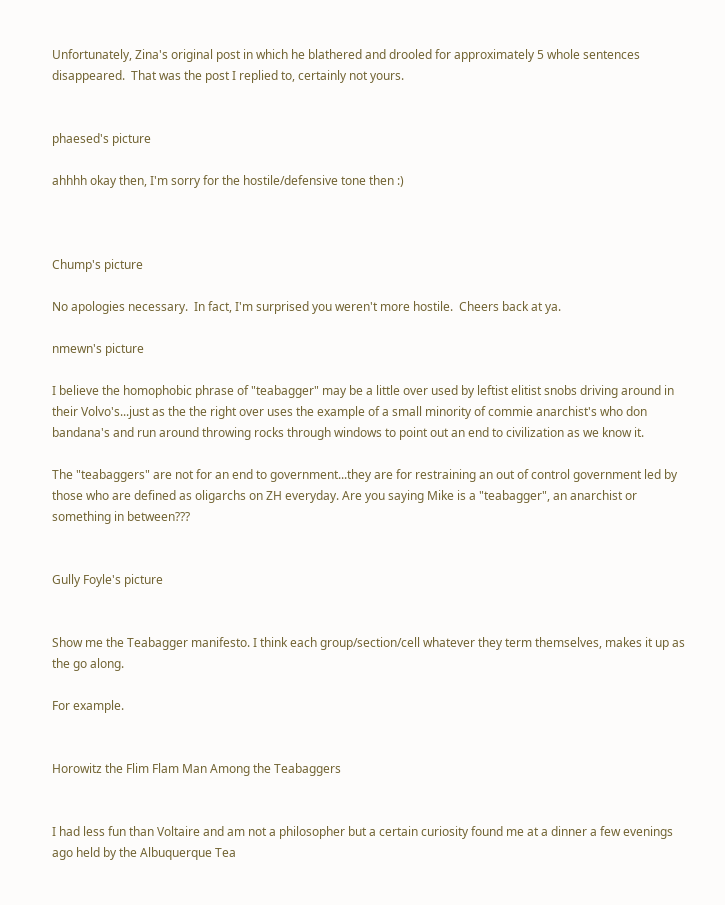Unfortunately, Zina's original post in which he blathered and drooled for approximately 5 whole sentences disappeared.  That was the post I replied to, certainly not yours.


phaesed's picture

ahhhh okay then, I'm sorry for the hostile/defensive tone then :)



Chump's picture

No apologies necessary.  In fact, I'm surprised you weren't more hostile.  Cheers back at ya.

nmewn's picture

I believe the homophobic phrase of "teabagger" may be a little over used by leftist elitist snobs driving around in their Volvo's...just as the the right over uses the example of a small minority of commie anarchist's who don bandana's and run around throwing rocks through windows to point out an end to civilization as we know it.

The "teabaggers" are not for an end to government...they are for restraining an out of control government led by those who are defined as oligarchs on ZH everyday. Are you saying Mike is a "teabagger", an anarchist or something in between???


Gully Foyle's picture


Show me the Teabagger manifesto. I think each group/section/cell whatever they term themselves, makes it up as the go along.

For example.


Horowitz the Flim Flam Man Among the Teabaggers


I had less fun than Voltaire and am not a philosopher but a certain curiosity found me at a dinner a few evenings ago held by the Albuquerque Tea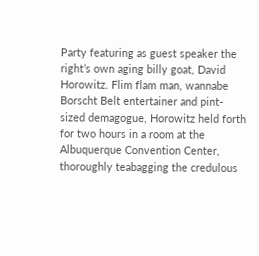Party featuring as guest speaker the right’s own aging billy goat, David Horowitz. Flim flam man, wannabe Borscht Belt entertainer and pint-sized demagogue, Horowitz held forth for two hours in a room at the Albuquerque Convention Center, thoroughly teabagging the credulous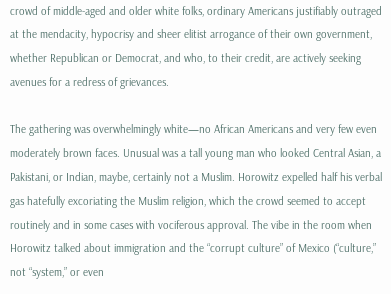crowd of middle-aged and older white folks, ordinary Americans justifiably outraged at the mendacity, hypocrisy and sheer elitist arrogance of their own government, whether Republican or Democrat, and who, to their credit, are actively seeking avenues for a redress of grievances.

The gathering was overwhelmingly white—no African Americans and very few even moderately brown faces. Unusual was a tall young man who looked Central Asian, a Pakistani, or Indian, maybe, certainly not a Muslim. Horowitz expelled half his verbal gas hatefully excoriating the Muslim religion, which the crowd seemed to accept routinely and in some cases with vociferous approval. The vibe in the room when Horowitz talked about immigration and the “corrupt culture” of Mexico (“culture,” not “system,” or even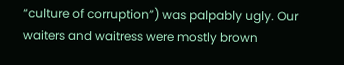“culture of corruption”) was palpably ugly. Our waiters and waitress were mostly brown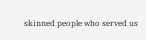skinned people who served us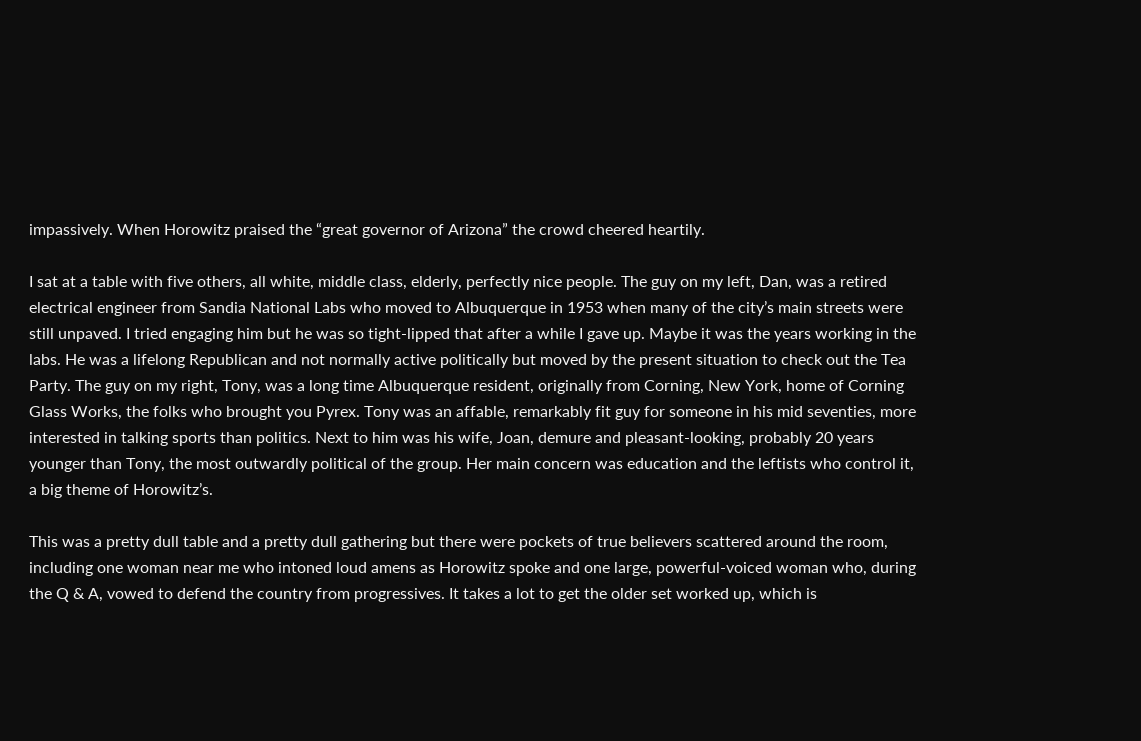impassively. When Horowitz praised the “great governor of Arizona” the crowd cheered heartily.

I sat at a table with five others, all white, middle class, elderly, perfectly nice people. The guy on my left, Dan, was a retired electrical engineer from Sandia National Labs who moved to Albuquerque in 1953 when many of the city’s main streets were still unpaved. I tried engaging him but he was so tight-lipped that after a while I gave up. Maybe it was the years working in the labs. He was a lifelong Republican and not normally active politically but moved by the present situation to check out the Tea Party. The guy on my right, Tony, was a long time Albuquerque resident, originally from Corning, New York, home of Corning Glass Works, the folks who brought you Pyrex. Tony was an affable, remarkably fit guy for someone in his mid seventies, more interested in talking sports than politics. Next to him was his wife, Joan, demure and pleasant-looking, probably 20 years younger than Tony, the most outwardly political of the group. Her main concern was education and the leftists who control it, a big theme of Horowitz’s.

This was a pretty dull table and a pretty dull gathering but there were pockets of true believers scattered around the room, including one woman near me who intoned loud amens as Horowitz spoke and one large, powerful-voiced woman who, during the Q & A, vowed to defend the country from progressives. It takes a lot to get the older set worked up, which is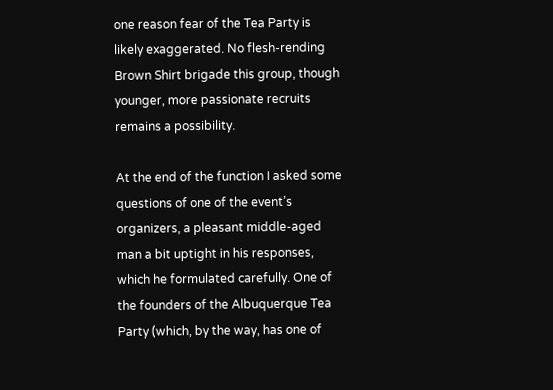one reason fear of the Tea Party is likely exaggerated. No flesh-rending Brown Shirt brigade this group, though younger, more passionate recruits remains a possibility.

At the end of the function I asked some questions of one of the event’s organizers, a pleasant middle-aged man a bit uptight in his responses, which he formulated carefully. One of the founders of the Albuquerque Tea Party (which, by the way, has one of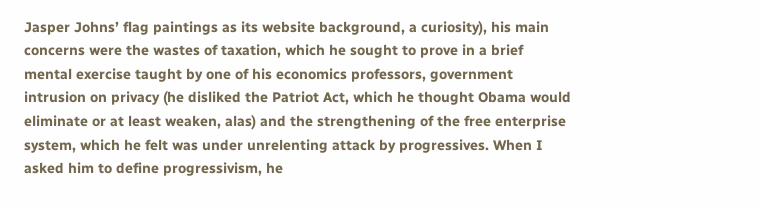Jasper Johns’ flag paintings as its website background, a curiosity), his main concerns were the wastes of taxation, which he sought to prove in a brief mental exercise taught by one of his economics professors, government intrusion on privacy (he disliked the Patriot Act, which he thought Obama would eliminate or at least weaken, alas) and the strengthening of the free enterprise system, which he felt was under unrelenting attack by progressives. When I asked him to define progressivism, he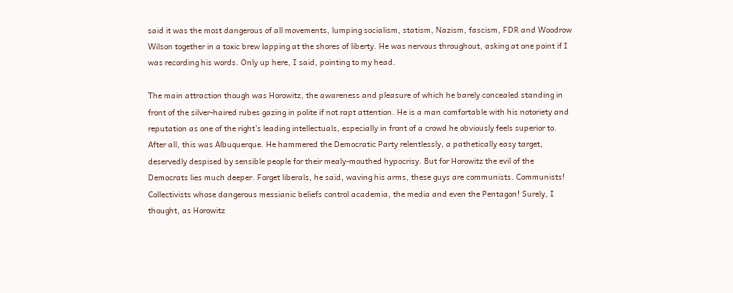said it was the most dangerous of all movements, lumping socialism, statism, Nazism, fascism, FDR and Woodrow Wilson together in a toxic brew lapping at the shores of liberty. He was nervous throughout, asking at one point if I was recording his words. Only up here, I said, pointing to my head.

The main attraction though was Horowitz, the awareness and pleasure of which he barely concealed standing in front of the silver-haired rubes gazing in polite if not rapt attention. He is a man comfortable with his notoriety and reputation as one of the right’s leading intellectuals, especially in front of a crowd he obviously feels superior to. After all, this was Albuquerque. He hammered the Democratic Party relentlessly, a pathetically easy target, deservedly despised by sensible people for their mealy-mouthed hypocrisy. But for Horowitz the evil of the Democrats lies much deeper. Forget liberals, he said, waving his arms, these guys are communists. Communists! Collectivists whose dangerous messianic beliefs control academia, the media and even the Pentagon! Surely, I thought, as Horowitz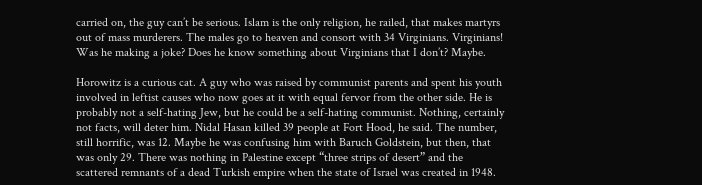carried on, the guy can’t be serious. Islam is the only religion, he railed, that makes martyrs out of mass murderers. The males go to heaven and consort with 34 Virginians. Virginians! Was he making a joke? Does he know something about Virginians that I don’t? Maybe.

Horowitz is a curious cat. A guy who was raised by communist parents and spent his youth involved in leftist causes who now goes at it with equal fervor from the other side. He is probably not a self-hating Jew, but he could be a self-hating communist. Nothing, certainly not facts, will deter him. Nidal Hasan killed 39 people at Fort Hood, he said. The number, still horrific, was 12. Maybe he was confusing him with Baruch Goldstein, but then, that was only 29. There was nothing in Palestine except “three strips of desert” and the scattered remnants of a dead Turkish empire when the state of Israel was created in 1948.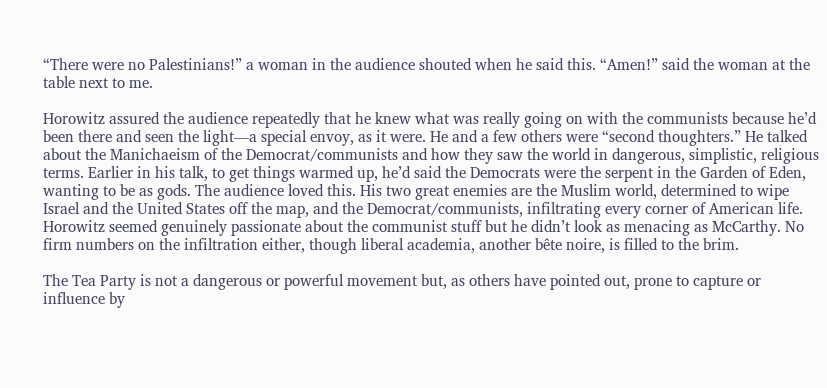“There were no Palestinians!” a woman in the audience shouted when he said this. “Amen!” said the woman at the table next to me.

Horowitz assured the audience repeatedly that he knew what was really going on with the communists because he’d been there and seen the light—a special envoy, as it were. He and a few others were “second thoughters.” He talked about the Manichaeism of the Democrat/communists and how they saw the world in dangerous, simplistic, religious terms. Earlier in his talk, to get things warmed up, he’d said the Democrats were the serpent in the Garden of Eden, wanting to be as gods. The audience loved this. His two great enemies are the Muslim world, determined to wipe Israel and the United States off the map, and the Democrat/communists, infiltrating every corner of American life. Horowitz seemed genuinely passionate about the communist stuff but he didn’t look as menacing as McCarthy. No firm numbers on the infiltration either, though liberal academia, another bête noire, is filled to the brim.

The Tea Party is not a dangerous or powerful movement but, as others have pointed out, prone to capture or influence by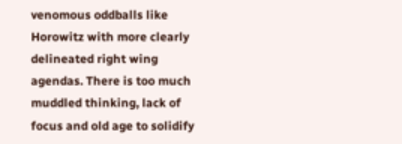venomous oddballs like Horowitz with more clearly delineated right wing agendas. There is too much muddled thinking, lack of focus and old age to solidify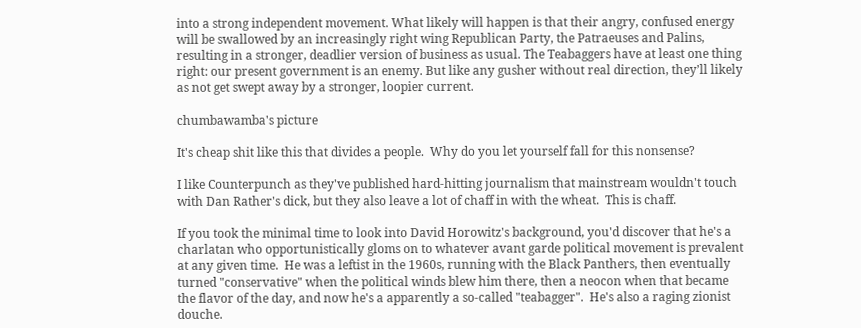into a strong independent movement. What likely will happen is that their angry, confused energy will be swallowed by an increasingly right wing Republican Party, the Patraeuses and Palins, resulting in a stronger, deadlier version of business as usual. The Teabaggers have at least one thing right: our present government is an enemy. But like any gusher without real direction, they’ll likely as not get swept away by a stronger, loopier current.

chumbawamba's picture

It's cheap shit like this that divides a people.  Why do you let yourself fall for this nonsense?

I like Counterpunch as they've published hard-hitting journalism that mainstream wouldn't touch with Dan Rather's dick, but they also leave a lot of chaff in with the wheat.  This is chaff.

If you took the minimal time to look into David Horowitz's background, you'd discover that he's a charlatan who opportunistically gloms on to whatever avant garde political movement is prevalent at any given time.  He was a leftist in the 1960s, running with the Black Panthers, then eventually turned "conservative" when the political winds blew him there, then a neocon when that became the flavor of the day, and now he's a apparently a so-called "teabagger".  He's also a raging zionist douche.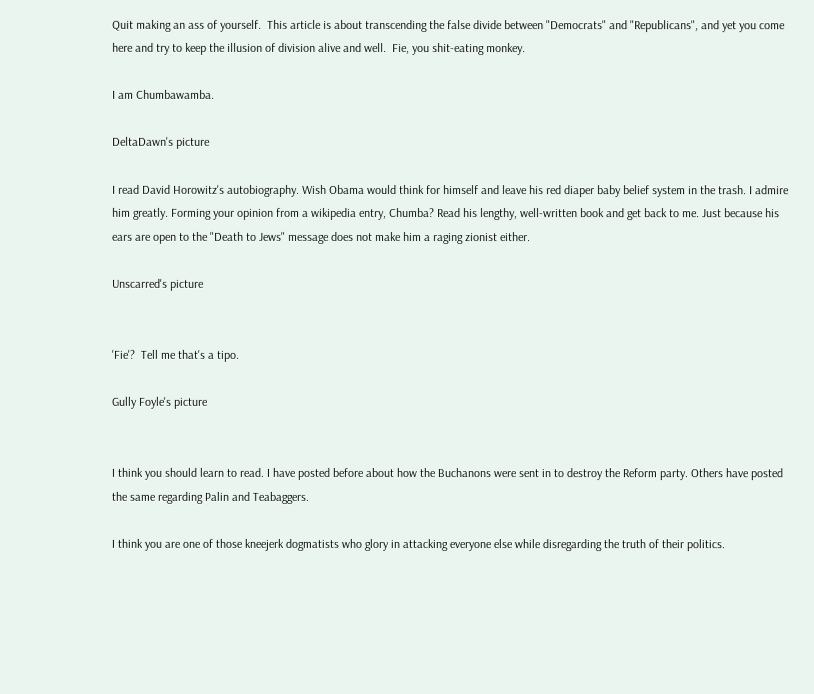Quit making an ass of yourself.  This article is about transcending the false divide between "Democrats" and "Republicans", and yet you come here and try to keep the illusion of division alive and well.  Fie, you shit-eating monkey.

I am Chumbawamba.

DeltaDawn's picture

I read David Horowitz's autobiography. Wish Obama would think for himself and leave his red diaper baby belief system in the trash. I admire him greatly. Forming your opinion from a wikipedia entry, Chumba? Read his lengthy, well-written book and get back to me. Just because his ears are open to the "Death to Jews" message does not make him a raging zionist either.

Unscarred's picture


'Fie'?  Tell me that's a tipo.

Gully Foyle's picture


I think you should learn to read. I have posted before about how the Buchanons were sent in to destroy the Reform party. Others have posted the same regarding Palin and Teabaggers.

I think you are one of those kneejerk dogmatists who glory in attacking everyone else while disregarding the truth of their politics.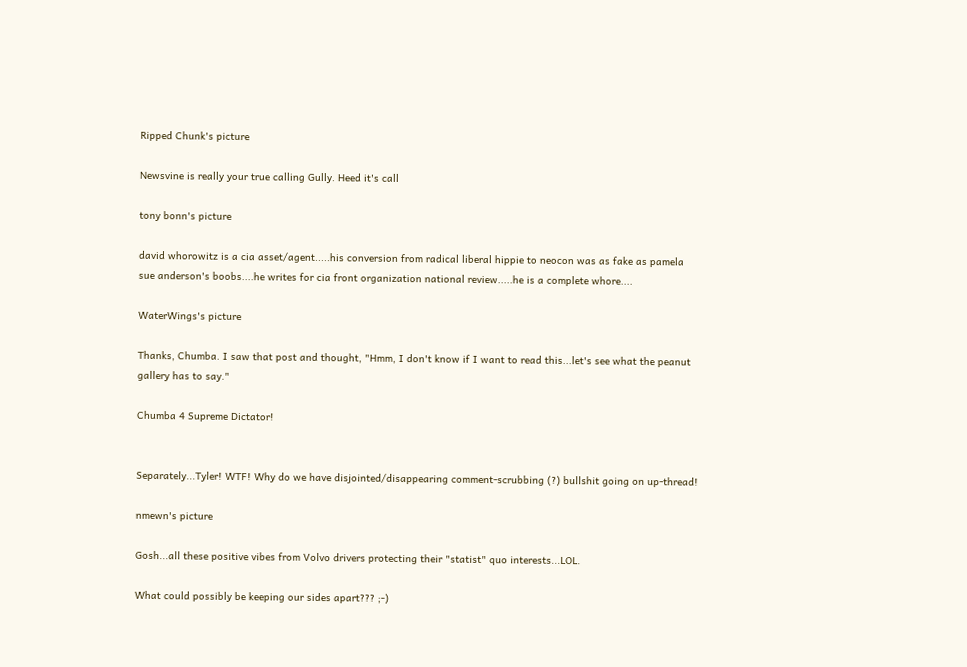Ripped Chunk's picture

Newsvine is really your true calling Gully. Heed it's call

tony bonn's picture

david whorowitz is a cia asset/agent.....his conversion from radical liberal hippie to neocon was as fake as pamela sue anderson's boobs....he writes for cia front organization national review.....he is a complete whore....

WaterWings's picture

Thanks, Chumba. I saw that post and thought, "Hmm, I don't know if I want to read this...let's see what the peanut gallery has to say."

Chumba 4 Supreme Dictator!


Separately...Tyler! WTF! Why do we have disjointed/disappearing comment-scrubbing (?) bullshit going on up-thread!

nmewn's picture

Gosh...all these positive vibes from Volvo drivers protecting their "statist" quo interests...LOL.

What could possibly be keeping our sides apart??? ;-)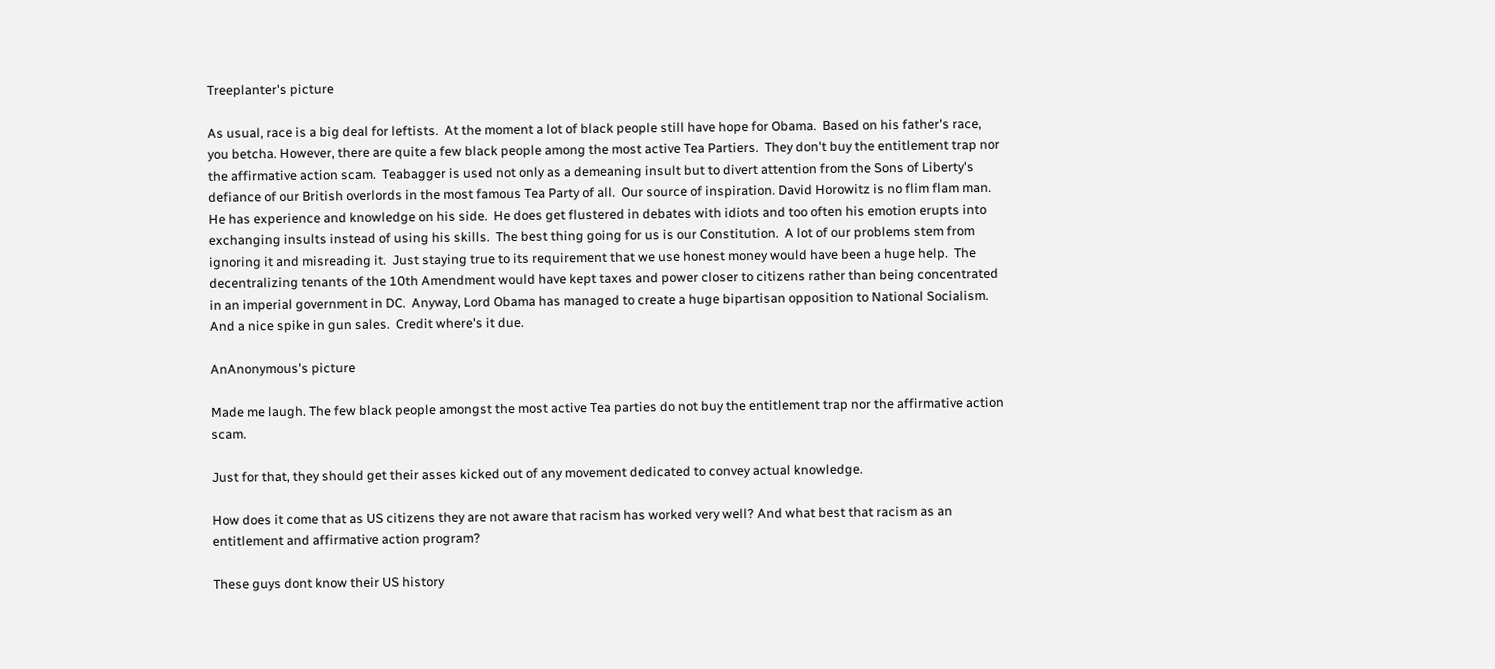Treeplanter's picture

As usual, race is a big deal for leftists.  At the moment a lot of black people still have hope for Obama.  Based on his father's race, you betcha. However, there are quite a few black people among the most active Tea Partiers.  They don't buy the entitlement trap nor the affirmative action scam.  Teabagger is used not only as a demeaning insult but to divert attention from the Sons of Liberty's defiance of our British overlords in the most famous Tea Party of all.  Our source of inspiration. David Horowitz is no flim flam man.  He has experience and knowledge on his side.  He does get flustered in debates with idiots and too often his emotion erupts into exchanging insults instead of using his skills.  The best thing going for us is our Constitution.  A lot of our problems stem from ignoring it and misreading it.  Just staying true to its requirement that we use honest money would have been a huge help.  The decentralizing tenants of the 10th Amendment would have kept taxes and power closer to citizens rather than being concentrated in an imperial government in DC.  Anyway, Lord Obama has managed to create a huge bipartisan opposition to National Socialism.  And a nice spike in gun sales.  Credit where's it due.

AnAnonymous's picture

Made me laugh. The few black people amongst the most active Tea parties do not buy the entitlement trap nor the affirmative action scam.

Just for that, they should get their asses kicked out of any movement dedicated to convey actual knowledge.

How does it come that as US citizens they are not aware that racism has worked very well? And what best that racism as an entitlement and affirmative action program?

These guys dont know their US history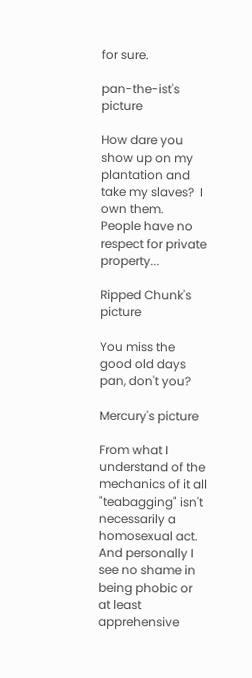for sure.

pan-the-ist's picture

How dare you show up on my plantation and take my slaves?  I own them.  People have no respect for private property...

Ripped Chunk's picture

You miss the good old days pan, don't you?

Mercury's picture

From what I understand of the mechanics of it all "teabagging" isn't necessarily a homosexual act.  And personally I see no shame in being phobic or at least apprehensive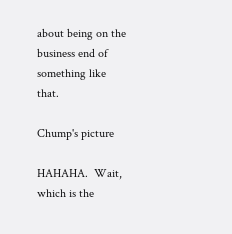about being on the business end of something like that.

Chump's picture

HAHAHA.  Wait, which is the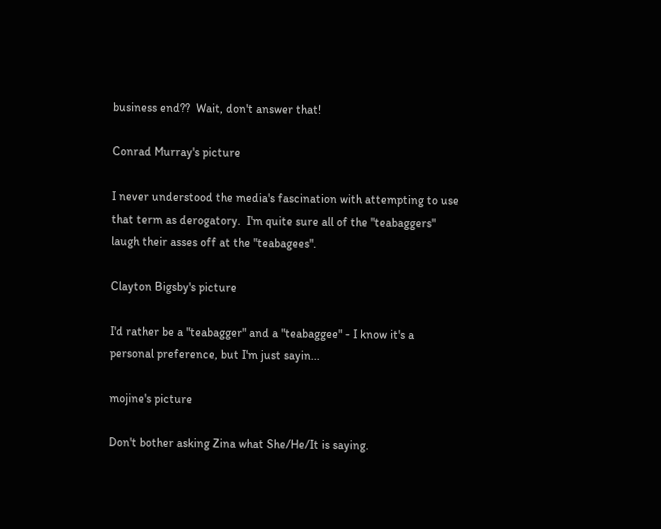business end??  Wait, don't answer that!

Conrad Murray's picture

I never understood the media's fascination with attempting to use that term as derogatory.  I'm quite sure all of the "teabaggers" laugh their asses off at the "teabagees".

Clayton Bigsby's picture

I'd rather be a "teabagger" and a "teabaggee" - I know it's a personal preference, but I'm just sayin...

mojine's picture

Don't bother asking Zina what She/He/It is saying.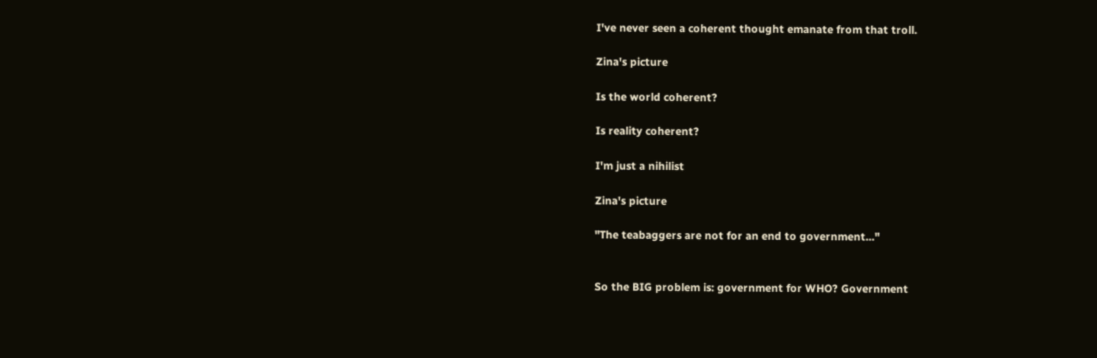I've never seen a coherent thought emanate from that troll.

Zina's picture

Is the world coherent?

Is reality coherent?

I'm just a nihilist

Zina's picture

"The teabaggers are not for an end to government..."


So the BIG problem is: government for WHO? Government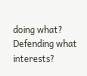doing what? Defending what interests?